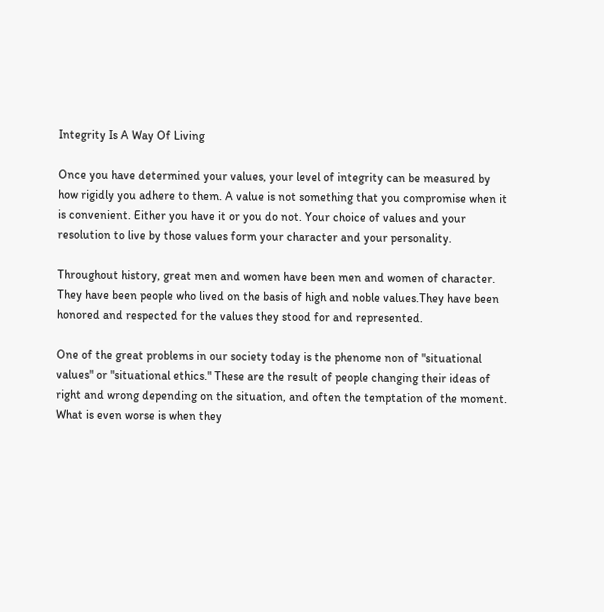Integrity Is A Way Of Living

Once you have determined your values, your level of integrity can be measured by how rigidly you adhere to them. A value is not something that you compromise when it is convenient. Either you have it or you do not. Your choice of values and your resolution to live by those values form your character and your personality.

Throughout history, great men and women have been men and women of character. They have been people who lived on the basis of high and noble values.They have been honored and respected for the values they stood for and represented.

One of the great problems in our society today is the phenome non of "situational values" or "situational ethics." These are the result of people changing their ideas of right and wrong depending on the situation, and often the temptation of the moment. What is even worse is when they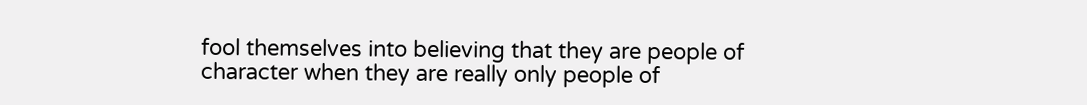fool themselves into believing that they are people of character when they are really only people of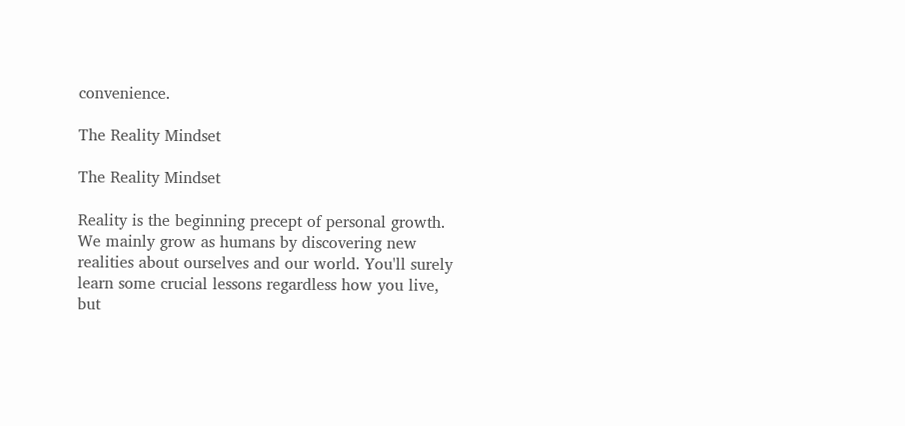convenience.

The Reality Mindset

The Reality Mindset

Reality is the beginning precept of personal growth. We mainly grow as humans by discovering new realities about ourselves and our world. You'll surely learn some crucial lessons regardless how you live, but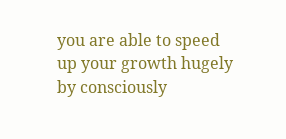you are able to speed up your growth hugely by consciously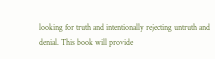looking for truth and intentionally rejecting untruth and denial. This book will provide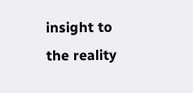insight to the reality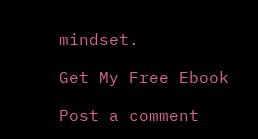mindset.

Get My Free Ebook

Post a comment